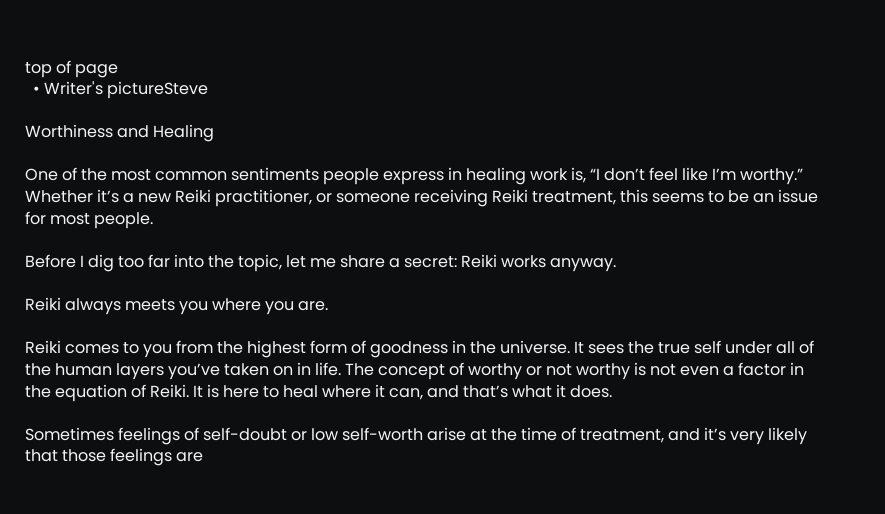top of page
  • Writer's pictureSteve

Worthiness and Healing

One of the most common sentiments people express in healing work is, “I don’t feel like I’m worthy.” Whether it’s a new Reiki practitioner, or someone receiving Reiki treatment, this seems to be an issue for most people.

Before I dig too far into the topic, let me share a secret: Reiki works anyway.

Reiki always meets you where you are.

Reiki comes to you from the highest form of goodness in the universe. It sees the true self under all of the human layers you’ve taken on in life. The concept of worthy or not worthy is not even a factor in the equation of Reiki. It is here to heal where it can, and that’s what it does.

Sometimes feelings of self-doubt or low self-worth arise at the time of treatment, and it’s very likely that those feelings are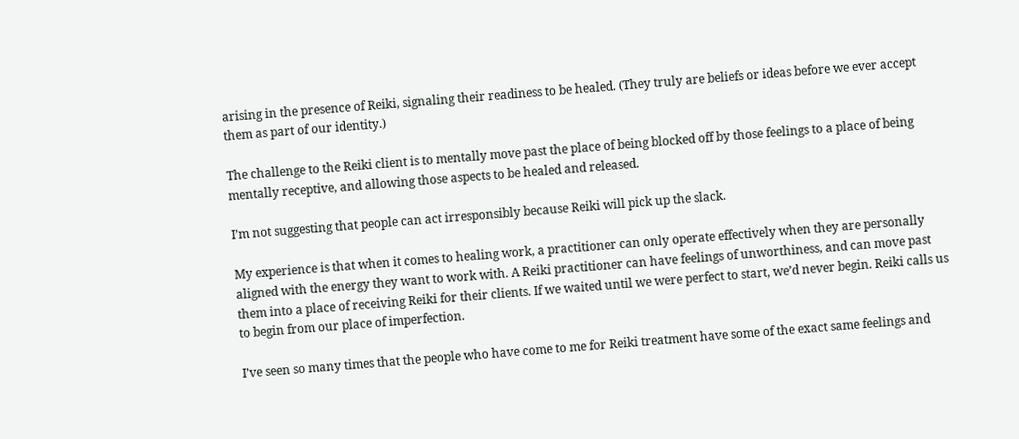arising in the presence of Reiki, signaling their readiness to be healed. (They truly are beliefs or ideas before we ever accept them as part of our identity.)

The challenge to the Reiki client is to mentally move past the place of being blocked off by those feelings to a place of being mentally receptive, and allowing those aspects to be healed and released.

I’m not suggesting that people can act irresponsibly because Reiki will pick up the slack.

My experience is that when it comes to healing work, a practitioner can only operate effectively when they are personally aligned with the energy they want to work with. A Reiki practitioner can have feelings of unworthiness, and can move past them into a place of receiving Reiki for their clients. If we waited until we were perfect to start, we’d never begin. Reiki calls us to begin from our place of imperfection.

I’ve seen so many times that the people who have come to me for Reiki treatment have some of the exact same feelings and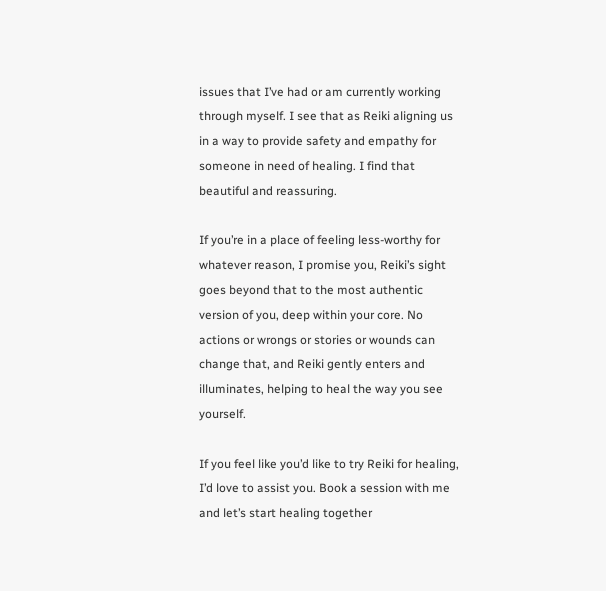issues that I’ve had or am currently working through myself. I see that as Reiki aligning us in a way to provide safety and empathy for someone in need of healing. I find that beautiful and reassuring.

If you’re in a place of feeling less-worthy for whatever reason, I promise you, Reiki’s sight goes beyond that to the most authentic version of you, deep within your core. No actions or wrongs or stories or wounds can change that, and Reiki gently enters and illuminates, helping to heal the way you see yourself.

If you feel like you’d like to try Reiki for healing, I’d love to assist you. Book a session with me and let’s start healing together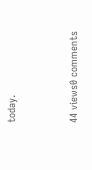today.


44 views0 comments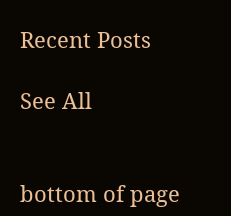Recent Posts

See All


bottom of page